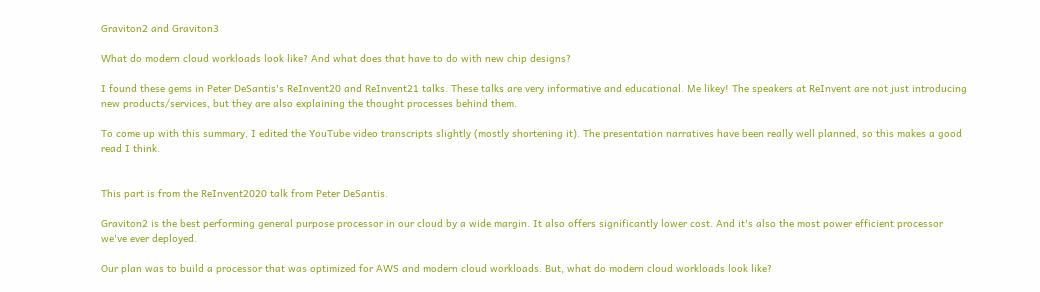Graviton2 and Graviton3

What do modern cloud workloads look like? And what does that have to do with new chip designs?

I found these gems in Peter DeSantis's ReInvent20 and ReInvent21 talks. These talks are very informative and educational. Me likey! The speakers at ReInvent are not just introducing new products/services, but they are also explaining the thought processes behind them.

To come up with this summary, I edited the YouTube video transcripts slightly (mostly shortening it). The presentation narratives have been really well planned, so this makes a good read I think.


This part is from the ReInvent2020 talk from Peter DeSantis.

Graviton2 is the best performing general purpose processor in our cloud by a wide margin. It also offers significantly lower cost. And it's also the most power efficient processor we've ever deployed.

Our plan was to build a processor that was optimized for AWS and modern cloud workloads. But, what do modern cloud workloads look like?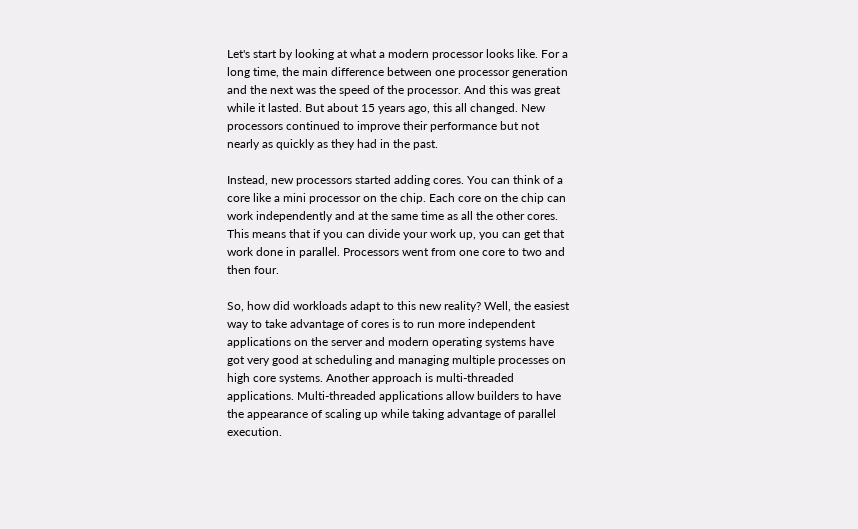Let's start by looking at what a modern processor looks like. For a long time, the main difference between one processor generation and the next was the speed of the processor. And this was great while it lasted. But about 15 years ago, this all changed. New processors continued to improve their performance but not nearly as quickly as they had in the past.

Instead, new processors started adding cores. You can think of a core like a mini processor on the chip. Each core on the chip can work independently and at the same time as all the other cores. This means that if you can divide your work up, you can get that work done in parallel. Processors went from one core to two and then four.

So, how did workloads adapt to this new reality? Well, the easiest way to take advantage of cores is to run more independent applications on the server and modern operating systems have got very good at scheduling and managing multiple processes on high core systems. Another approach is multi-threaded applications. Multi-threaded applications allow builders to have the appearance of scaling up while taking advantage of parallel execution.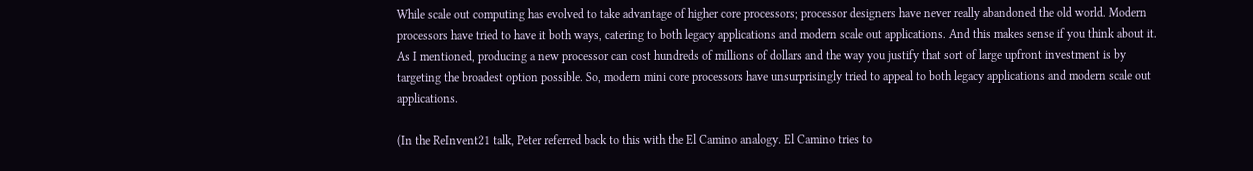While scale out computing has evolved to take advantage of higher core processors; processor designers have never really abandoned the old world. Modern processors have tried to have it both ways, catering to both legacy applications and modern scale out applications. And this makes sense if you think about it. As I mentioned, producing a new processor can cost hundreds of millions of dollars and the way you justify that sort of large upfront investment is by targeting the broadest option possible. So, modern mini core processors have unsurprisingly tried to appeal to both legacy applications and modern scale out applications.

(In the ReInvent21 talk, Peter referred back to this with the El Camino analogy. El Camino tries to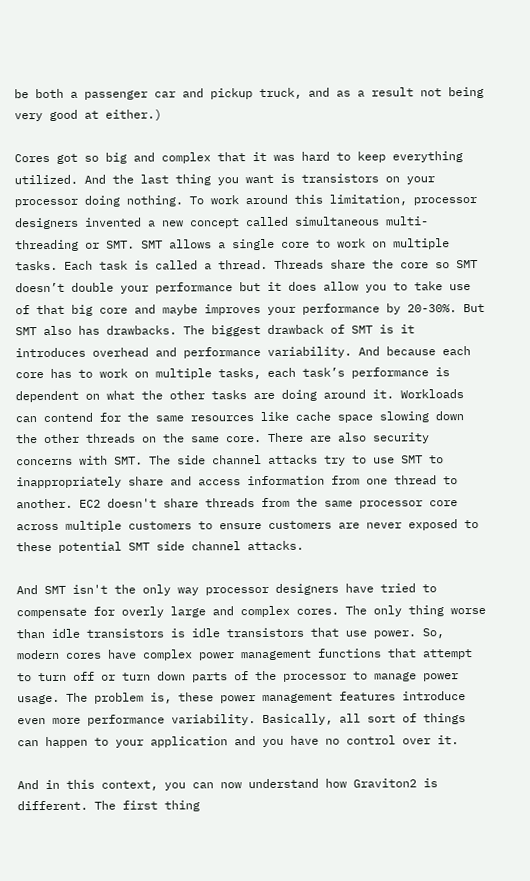be both a passenger car and pickup truck, and as a result not being very good at either.)

Cores got so big and complex that it was hard to keep everything utilized. And the last thing you want is transistors on your processor doing nothing. To work around this limitation, processor designers invented a new concept called simultaneous multi-threading or SMT. SMT allows a single core to work on multiple tasks. Each task is called a thread. Threads share the core so SMT doesn’t double your performance but it does allow you to take use of that big core and maybe improves your performance by 20-30%. But SMT also has drawbacks. The biggest drawback of SMT is it introduces overhead and performance variability. And because each core has to work on multiple tasks, each task’s performance is dependent on what the other tasks are doing around it. Workloads can contend for the same resources like cache space slowing down the other threads on the same core. There are also security concerns with SMT. The side channel attacks try to use SMT to inappropriately share and access information from one thread to another. EC2 doesn't share threads from the same processor core across multiple customers to ensure customers are never exposed to these potential SMT side channel attacks.

And SMT isn't the only way processor designers have tried to compensate for overly large and complex cores. The only thing worse than idle transistors is idle transistors that use power. So, modern cores have complex power management functions that attempt to turn off or turn down parts of the processor to manage power usage. The problem is, these power management features introduce even more performance variability. Basically, all sort of things can happen to your application and you have no control over it.

And in this context, you can now understand how Graviton2 is different. The first thing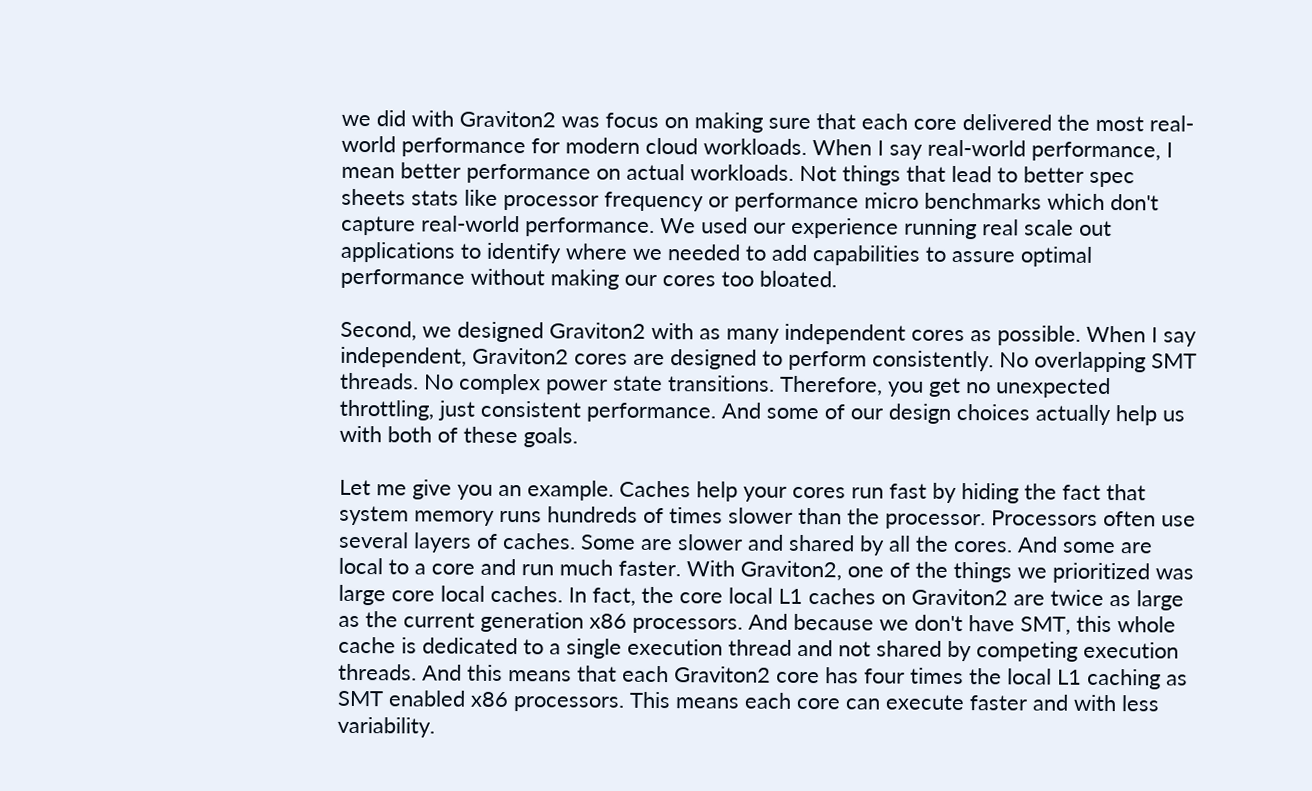we did with Graviton2 was focus on making sure that each core delivered the most real-world performance for modern cloud workloads. When I say real-world performance, I mean better performance on actual workloads. Not things that lead to better spec sheets stats like processor frequency or performance micro benchmarks which don't capture real-world performance. We used our experience running real scale out applications to identify where we needed to add capabilities to assure optimal performance without making our cores too bloated.

Second, we designed Graviton2 with as many independent cores as possible. When I say independent, Graviton2 cores are designed to perform consistently. No overlapping SMT threads. No complex power state transitions. Therefore, you get no unexpected throttling, just consistent performance. And some of our design choices actually help us with both of these goals.

Let me give you an example. Caches help your cores run fast by hiding the fact that system memory runs hundreds of times slower than the processor. Processors often use several layers of caches. Some are slower and shared by all the cores. And some are local to a core and run much faster. With Graviton2, one of the things we prioritized was large core local caches. In fact, the core local L1 caches on Graviton2 are twice as large as the current generation x86 processors. And because we don't have SMT, this whole cache is dedicated to a single execution thread and not shared by competing execution threads. And this means that each Graviton2 core has four times the local L1 caching as SMT enabled x86 processors. This means each core can execute faster and with less variability.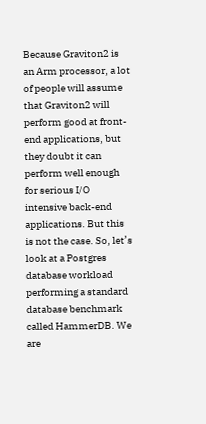Because Graviton2 is an Arm processor, a lot of people will assume that Graviton2 will perform good at front-end applications, but they doubt it can perform well enough for serious I/O intensive back-end applications. But this is not the case. So, let’s look at a Postgres database workload performing a standard database benchmark called HammerDB. We are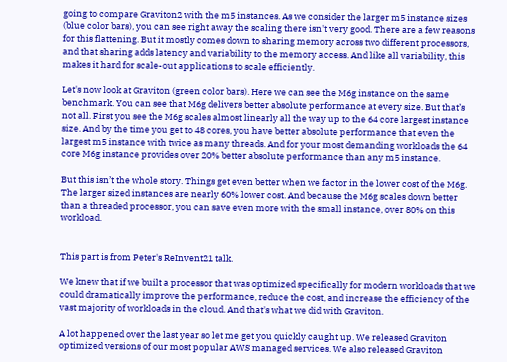going to compare Graviton2 with the m5 instances. As we consider the larger m5 instance sizes (blue color bars), you can see right away the scaling there isn't very good. There are a few reasons for this flattening. But it mostly comes down to sharing memory across two different processors, and that sharing adds latency and variability to the memory access. And like all variability, this makes it hard for scale-out applications to scale efficiently.

Let's now look at Graviton (green color bars). Here we can see the M6g instance on the same benchmark. You can see that M6g delivers better absolute performance at every size. But that’s not all. First you see the M6g scales almost linearly all the way up to the 64 core largest instance size. And by the time you get to 48 cores, you have better absolute performance that even the largest m5 instance with twice as many threads. And for your most demanding workloads the 64 core M6g instance provides over 20% better absolute performance than any m5 instance.

But this isn’t the whole story. Things get even better when we factor in the lower cost of the M6g. The larger sized instances are nearly 60% lower cost. And because the M6g scales down better than a threaded processor, you can save even more with the small instance, over 80% on this workload.


This part is from Peter's ReInvent21 talk.

We knew that if we built a processor that was optimized specifically for modern workloads that we could dramatically improve the performance, reduce the cost, and increase the efficiency of the vast majority of workloads in the cloud. And that's what we did with Graviton.

A lot happened over the last year so let me get you quickly caught up. We released Graviton optimized versions of our most popular AWS managed services. We also released Graviton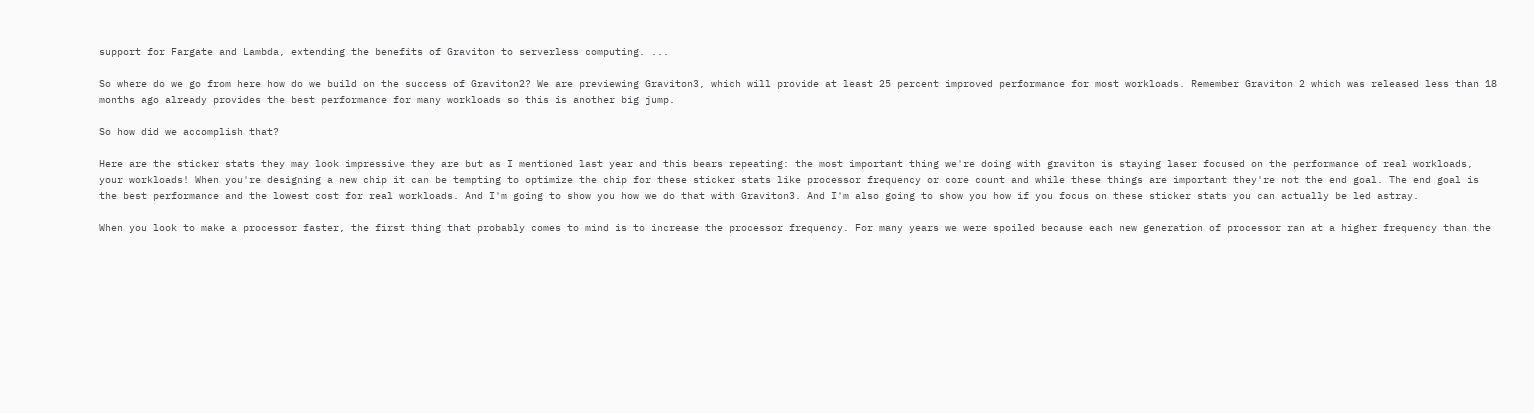support for Fargate and Lambda, extending the benefits of Graviton to serverless computing. ...

So where do we go from here how do we build on the success of Graviton2? We are previewing Graviton3, which will provide at least 25 percent improved performance for most workloads. Remember Graviton 2 which was released less than 18 months ago already provides the best performance for many workloads so this is another big jump.

So how did we accomplish that?

Here are the sticker stats they may look impressive they are but as I mentioned last year and this bears repeating: the most important thing we're doing with graviton is staying laser focused on the performance of real workloads, your workloads! When you're designing a new chip it can be tempting to optimize the chip for these sticker stats like processor frequency or core count and while these things are important they're not the end goal. The end goal is the best performance and the lowest cost for real workloads. And I'm going to show you how we do that with Graviton3. And I'm also going to show you how if you focus on these sticker stats you can actually be led astray.

When you look to make a processor faster, the first thing that probably comes to mind is to increase the processor frequency. For many years we were spoiled because each new generation of processor ran at a higher frequency than the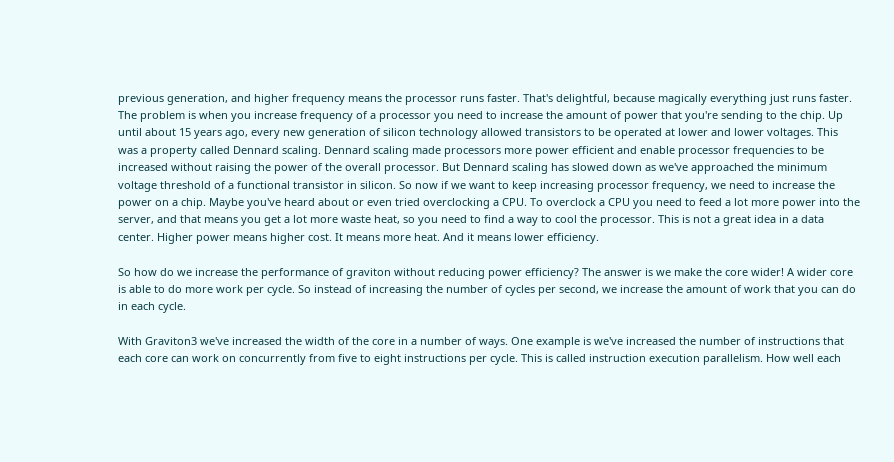previous generation, and higher frequency means the processor runs faster. That's delightful, because magically everything just runs faster. The problem is when you increase frequency of a processor you need to increase the amount of power that you're sending to the chip. Up until about 15 years ago, every new generation of silicon technology allowed transistors to be operated at lower and lower voltages. This was a property called Dennard scaling. Dennard scaling made processors more power efficient and enable processor frequencies to be increased without raising the power of the overall processor. But Dennard scaling has slowed down as we've approached the minimum voltage threshold of a functional transistor in silicon. So now if we want to keep increasing processor frequency, we need to increase the power on a chip. Maybe you've heard about or even tried overclocking a CPU. To overclock a CPU you need to feed a lot more power into the server, and that means you get a lot more waste heat, so you need to find a way to cool the processor. This is not a great idea in a data center. Higher power means higher cost. It means more heat. And it means lower efficiency.

So how do we increase the performance of graviton without reducing power efficiency? The answer is we make the core wider! A wider core is able to do more work per cycle. So instead of increasing the number of cycles per second, we increase the amount of work that you can do in each cycle.

With Graviton3 we've increased the width of the core in a number of ways. One example is we've increased the number of instructions that each core can work on concurrently from five to eight instructions per cycle. This is called instruction execution parallelism. How well each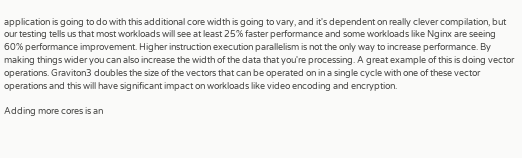application is going to do with this additional core width is going to vary, and it's dependent on really clever compilation, but our testing tells us that most workloads will see at least 25% faster performance and some workloads like Nginx are seeing 60% performance improvement. Higher instruction execution parallelism is not the only way to increase performance. By making things wider you can also increase the width of the data that you're processing. A great example of this is doing vector operations. Graviton3 doubles the size of the vectors that can be operated on in a single cycle with one of these vector operations and this will have significant impact on workloads like video encoding and encryption.

Adding more cores is an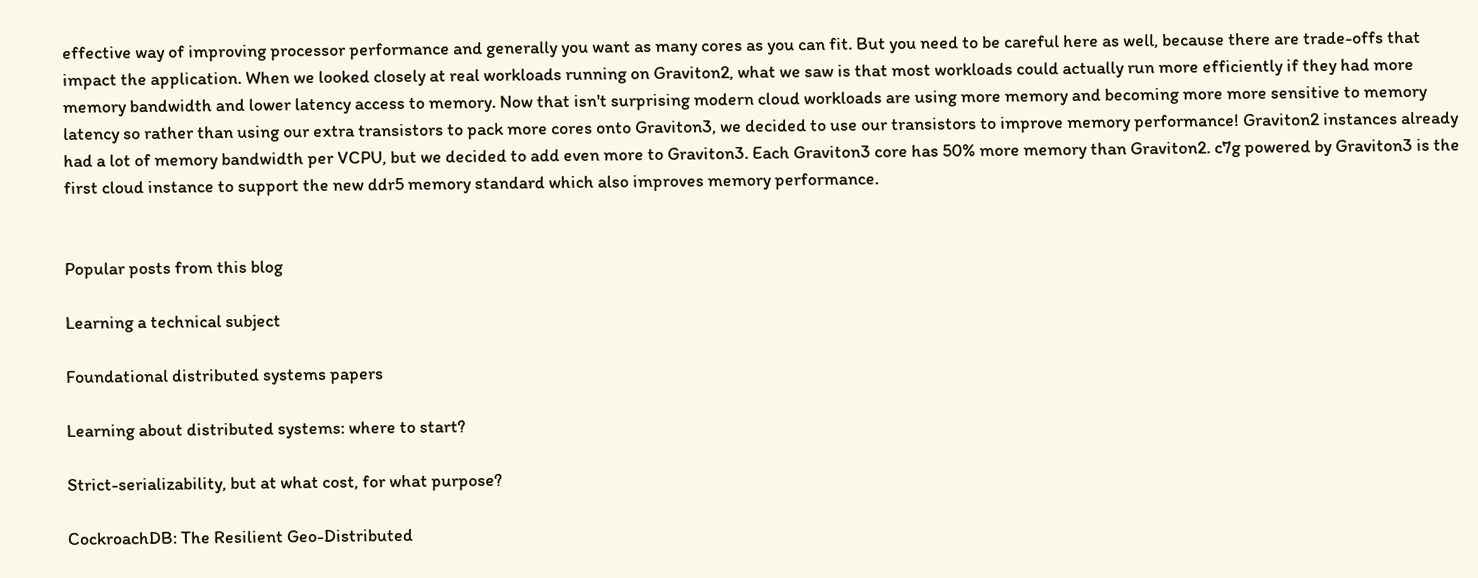effective way of improving processor performance and generally you want as many cores as you can fit. But you need to be careful here as well, because there are trade-offs that impact the application. When we looked closely at real workloads running on Graviton2, what we saw is that most workloads could actually run more efficiently if they had more memory bandwidth and lower latency access to memory. Now that isn't surprising modern cloud workloads are using more memory and becoming more more sensitive to memory latency so rather than using our extra transistors to pack more cores onto Graviton3, we decided to use our transistors to improve memory performance! Graviton2 instances already had a lot of memory bandwidth per VCPU, but we decided to add even more to Graviton3. Each Graviton3 core has 50% more memory than Graviton2. c7g powered by Graviton3 is the first cloud instance to support the new ddr5 memory standard which also improves memory performance.


Popular posts from this blog

Learning a technical subject

Foundational distributed systems papers

Learning about distributed systems: where to start?

Strict-serializability, but at what cost, for what purpose?

CockroachDB: The Resilient Geo-Distributed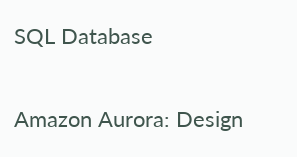SQL Database

Amazon Aurora: Design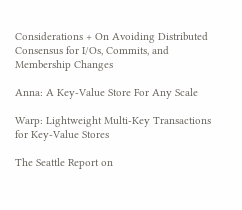Considerations + On Avoiding Distributed Consensus for I/Os, Commits, and Membership Changes

Anna: A Key-Value Store For Any Scale

Warp: Lightweight Multi-Key Transactions for Key-Value Stores

The Seattle Report on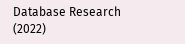Database Research (2022)